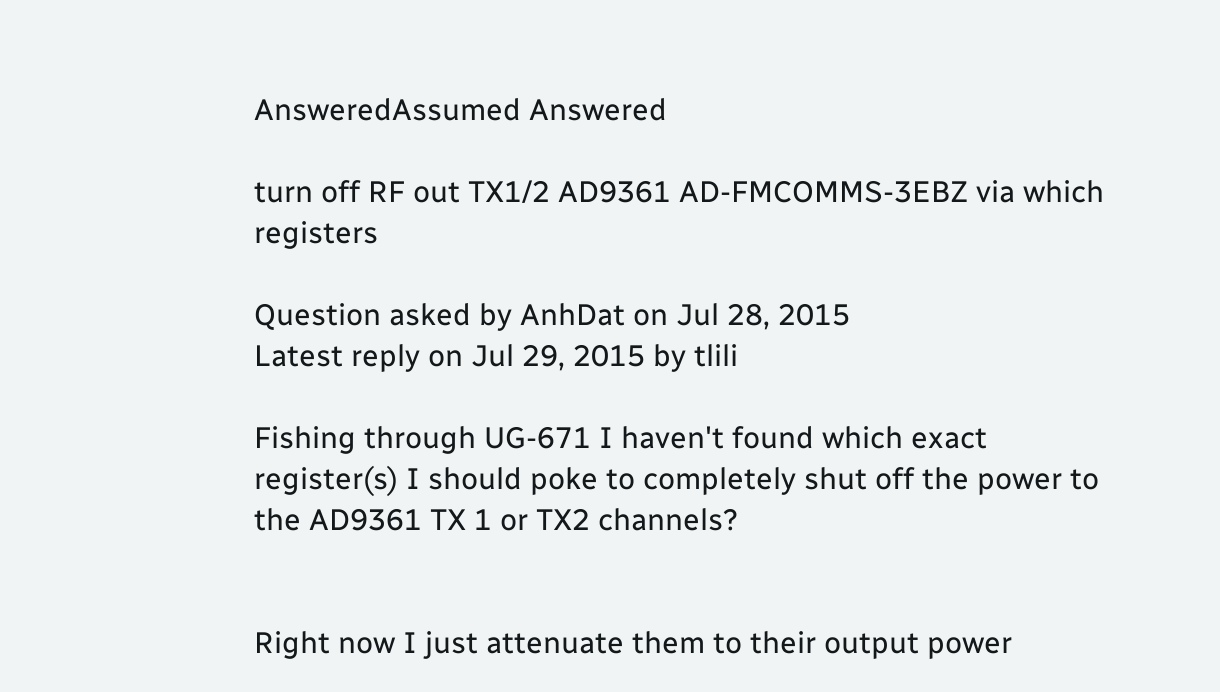AnsweredAssumed Answered

turn off RF out TX1/2 AD9361 AD-FMCOMMS-3EBZ via which registers

Question asked by AnhDat on Jul 28, 2015
Latest reply on Jul 29, 2015 by tlili

Fishing through UG-671 I haven't found which exact register(s) I should poke to completely shut off the power to the AD9361 TX 1 or TX2 channels?


Right now I just attenuate them to their output power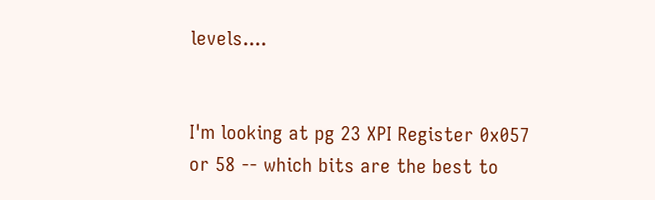levels....


I'm looking at pg 23 XPI Register 0x057 or 58 -- which bits are the best to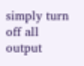simply turn off all output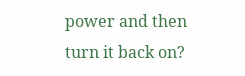power and then turn it back on?